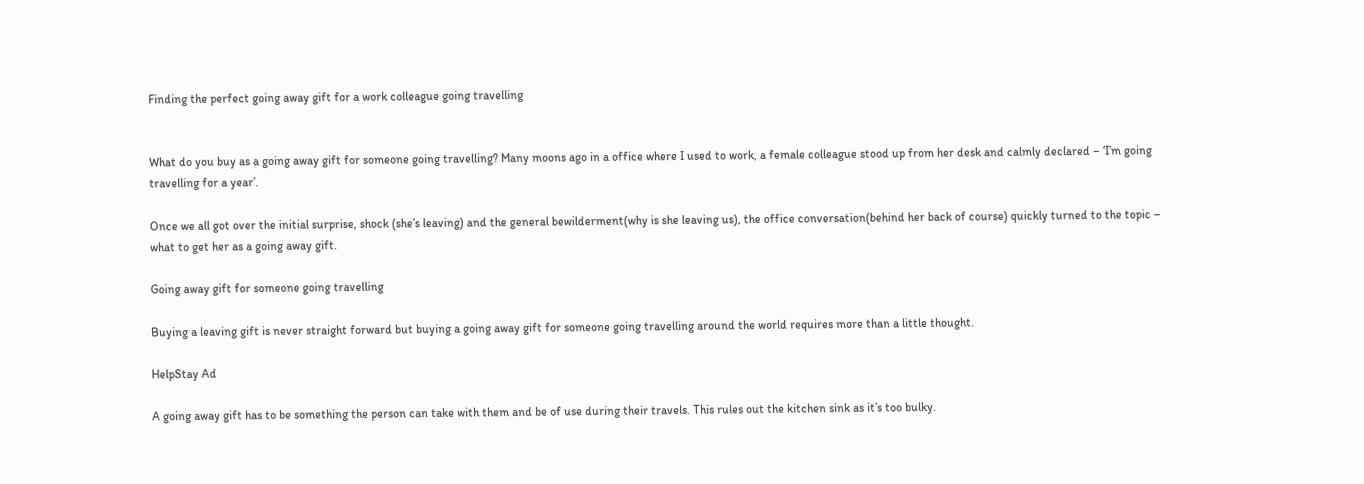Finding the perfect going away gift for a work colleague going travelling


What do you buy as a going away gift for someone going travelling? Many moons ago in a office where I used to work, a female colleague stood up from her desk and calmly declared – ‘I’m going travelling for a year’.

Once we all got over the initial surprise, shock (she’s leaving) and the general bewilderment(why is she leaving us), the office conversation(behind her back of course) quickly turned to the topic – what to get her as a going away gift.

Going away gift for someone going travelling

Buying a leaving gift is never straight forward but buying a going away gift for someone going travelling around the world requires more than a little thought.

HelpStay Ad

A going away gift has to be something the person can take with them and be of use during their travels. This rules out the kitchen sink as it’s too bulky.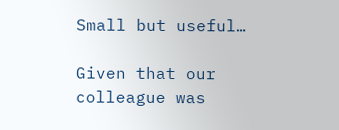Small but useful…

Given that our colleague was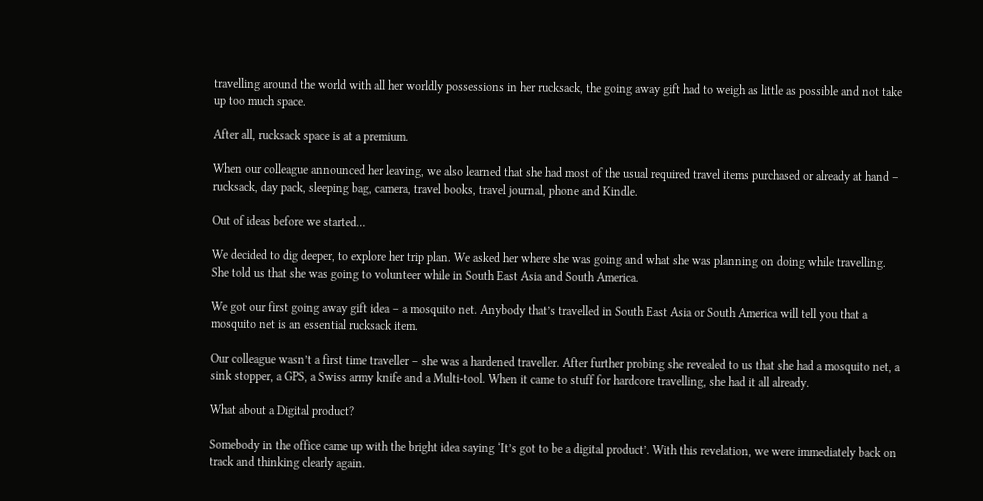travelling around the world with all her worldly possessions in her rucksack, the going away gift had to weigh as little as possible and not take up too much space.

After all, rucksack space is at a premium.

When our colleague announced her leaving, we also learned that she had most of the usual required travel items purchased or already at hand – rucksack, day pack, sleeping bag, camera, travel books, travel journal, phone and Kindle.

Out of ideas before we started…

We decided to dig deeper, to explore her trip plan. We asked her where she was going and what she was planning on doing while travelling. She told us that she was going to volunteer while in South East Asia and South America.

We got our first going away gift idea – a mosquito net. Anybody that’s travelled in South East Asia or South America will tell you that a mosquito net is an essential rucksack item.

Our colleague wasn’t a first time traveller – she was a hardened traveller. After further probing she revealed to us that she had a mosquito net, a sink stopper, a GPS, a Swiss army knife and a Multi-tool. When it came to stuff for hardcore travelling, she had it all already.

What about a Digital product?

Somebody in the office came up with the bright idea saying ‘It’s got to be a digital product’. With this revelation, we were immediately back on track and thinking clearly again.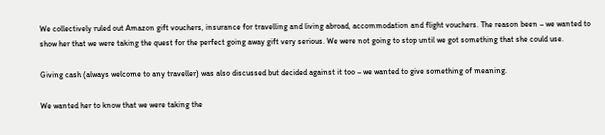We collectively ruled out Amazon gift vouchers, insurance for travelling and living abroad, accommodation and flight vouchers. The reason been – we wanted to show her that we were taking the quest for the perfect going away gift very serious. We were not going to stop until we got something that she could use.

Giving cash (always welcome to any traveller) was also discussed but decided against it too – we wanted to give something of meaning.

We wanted her to know that we were taking the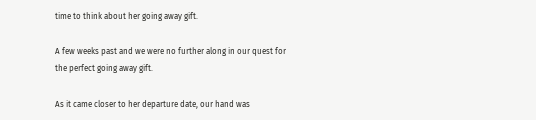time to think about her going away gift.

A few weeks past and we were no further along in our quest for the perfect going away gift.

As it came closer to her departure date, our hand was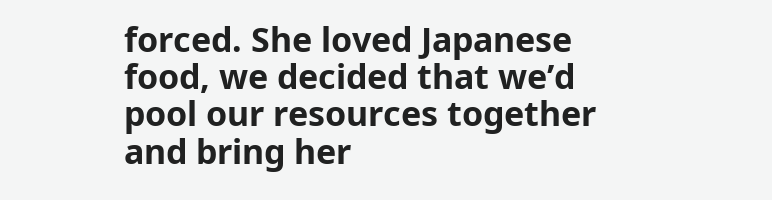forced. She loved Japanese food, we decided that we’d pool our resources together and bring her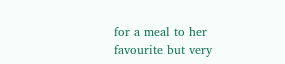for a meal to her favourite but very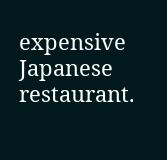expensive Japanese restaurant.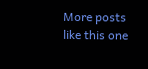More posts like this one